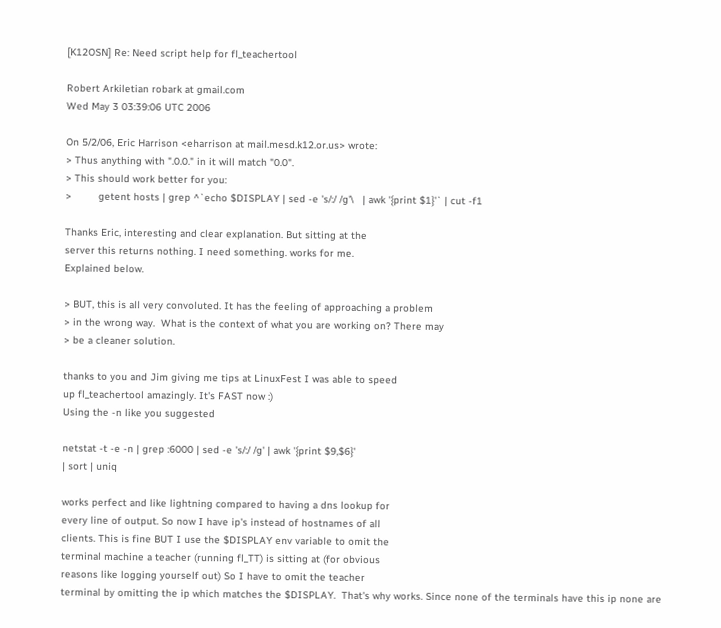[K12OSN] Re: Need script help for fl_teachertool

Robert Arkiletian robark at gmail.com
Wed May 3 03:39:06 UTC 2006

On 5/2/06, Eric Harrison <eharrison at mail.mesd.k12.or.us> wrote:
> Thus anything with ".0.0." in it will match "0.0".
> This should work better for you:
>         getent hosts | grep ^`echo $DISPLAY | sed -e 's/:/ /g'\   | awk '{print $1}'` | cut -f1

Thanks Eric, interesting and clear explanation. But sitting at the
server this returns nothing. I need something. works for me.
Explained below.

> BUT, this is all very convoluted. It has the feeling of approaching a problem
> in the wrong way.  What is the context of what you are working on? There may
> be a cleaner solution.

thanks to you and Jim giving me tips at LinuxFest I was able to speed
up fl_teachertool amazingly. It's FAST now :)
Using the -n like you suggested

netstat -t -e -n | grep :6000 | sed -e 's/:/ /g' | awk '{print $9,$6}'
| sort | uniq

works perfect and like lightning compared to having a dns lookup for
every line of output. So now I have ip's instead of hostnames of all
clients. This is fine BUT I use the $DISPLAY env variable to omit the
terminal machine a teacher (running fl_TT) is sitting at (for obvious
reasons like logging yourself out) So I have to omit the teacher
terminal by omitting the ip which matches the $DISPLAY.  That's why works. Since none of the terminals have this ip none are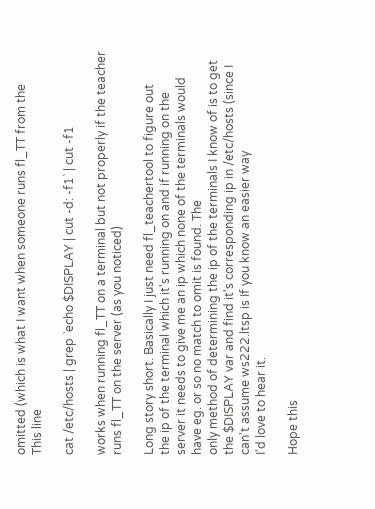omitted (which is what I want when someone runs fl_TT from the
This line

cat /etc/hosts | grep `echo $DISPLAY | cut -d: -f1` | cut -f1

works when running fl_TT on a terminal but not properly if the teacher
runs fl_TT on the server (as you noticed)

Long story short. Basically I just need fl_teachertool to figure out
the ip of the terminal which it's running on and if running on the
server it needs to give me an ip which none of the terminals would
have eg. or so no match to omit is found. The
only method of determining the ip of the terminals I know of is to get
the $DISPLAY var and find it's corresponding ip in /etc/hosts (since I
can't assume ws222.ltsp is If you know an easier way
I'd love to hear it.

Hope this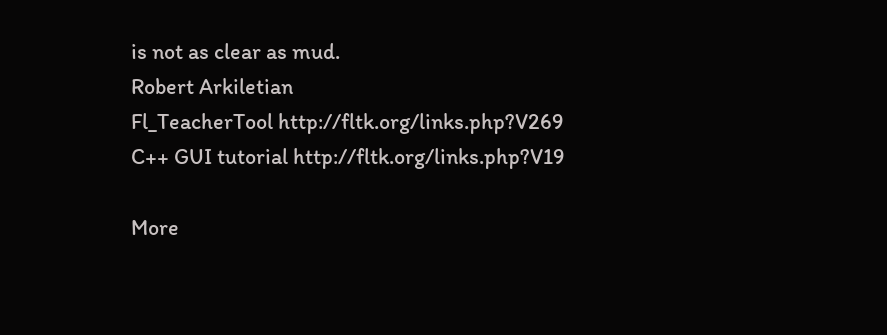is not as clear as mud.
Robert Arkiletian
Fl_TeacherTool http://fltk.org/links.php?V269
C++ GUI tutorial http://fltk.org/links.php?V19

More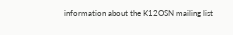information about the K12OSN mailing list